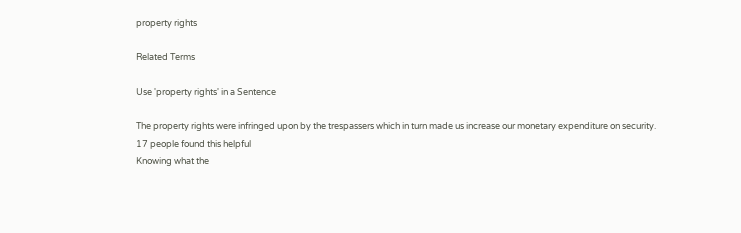property rights

Related Terms

Use 'property rights' in a Sentence

The property rights were infringed upon by the trespassers which in turn made us increase our monetary expenditure on security.
17 people found this helpful
Knowing what the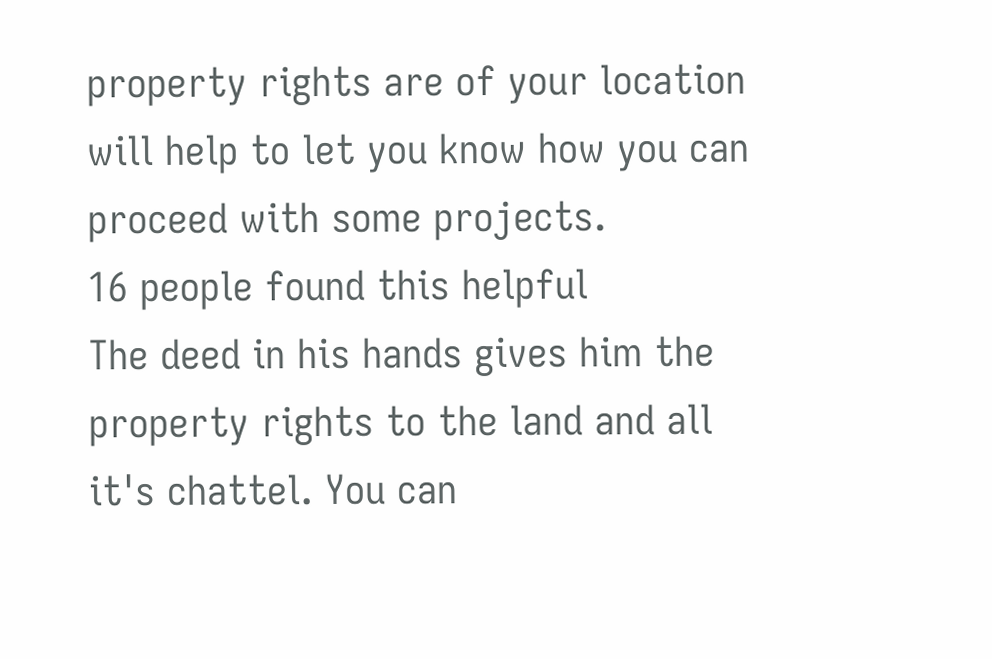property rights are of your location will help to let you know how you can proceed with some projects.
16 people found this helpful
The deed in his hands gives him the property rights to the land and all it's chattel. You can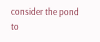consider the pond to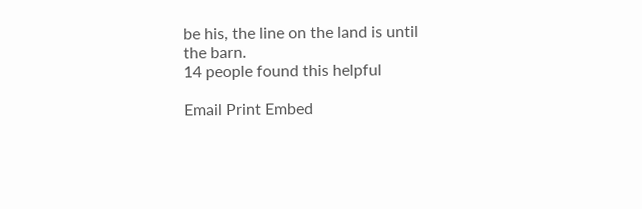be his, the line on the land is until the barn.
14 people found this helpful

Email Print Embed